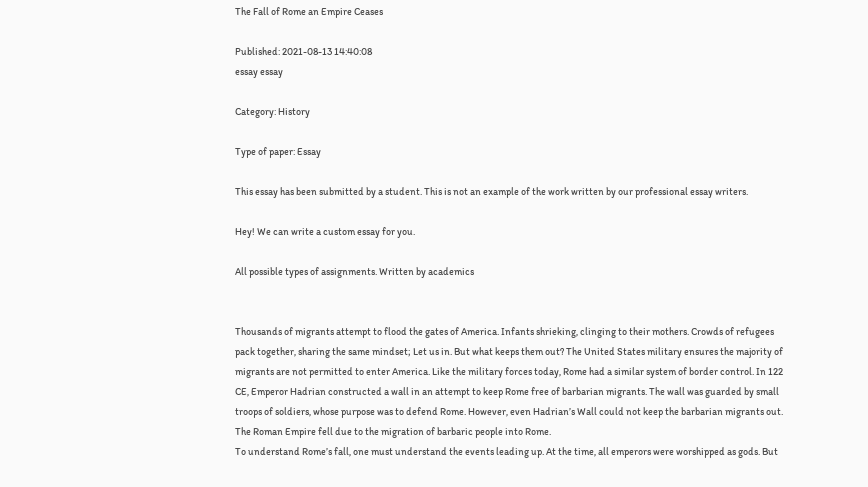The Fall of Rome an Empire Ceases

Published: 2021-08-13 14:40:08
essay essay

Category: History

Type of paper: Essay

This essay has been submitted by a student. This is not an example of the work written by our professional essay writers.

Hey! We can write a custom essay for you.

All possible types of assignments. Written by academics


Thousands of migrants attempt to flood the gates of America. Infants shrieking, clinging to their mothers. Crowds of refugees pack together, sharing the same mindset; Let us in. But what keeps them out? The United States military ensures the majority of migrants are not permitted to enter America. Like the military forces today, Rome had a similar system of border control. In 122 CE, Emperor Hadrian constructed a wall in an attempt to keep Rome free of barbarian migrants. The wall was guarded by small troops of soldiers, whose purpose was to defend Rome. However, even Hadrian’s Wall could not keep the barbarian migrants out. The Roman Empire fell due to the migration of barbaric people into Rome.
To understand Rome’s fall, one must understand the events leading up. At the time, all emperors were worshipped as gods. But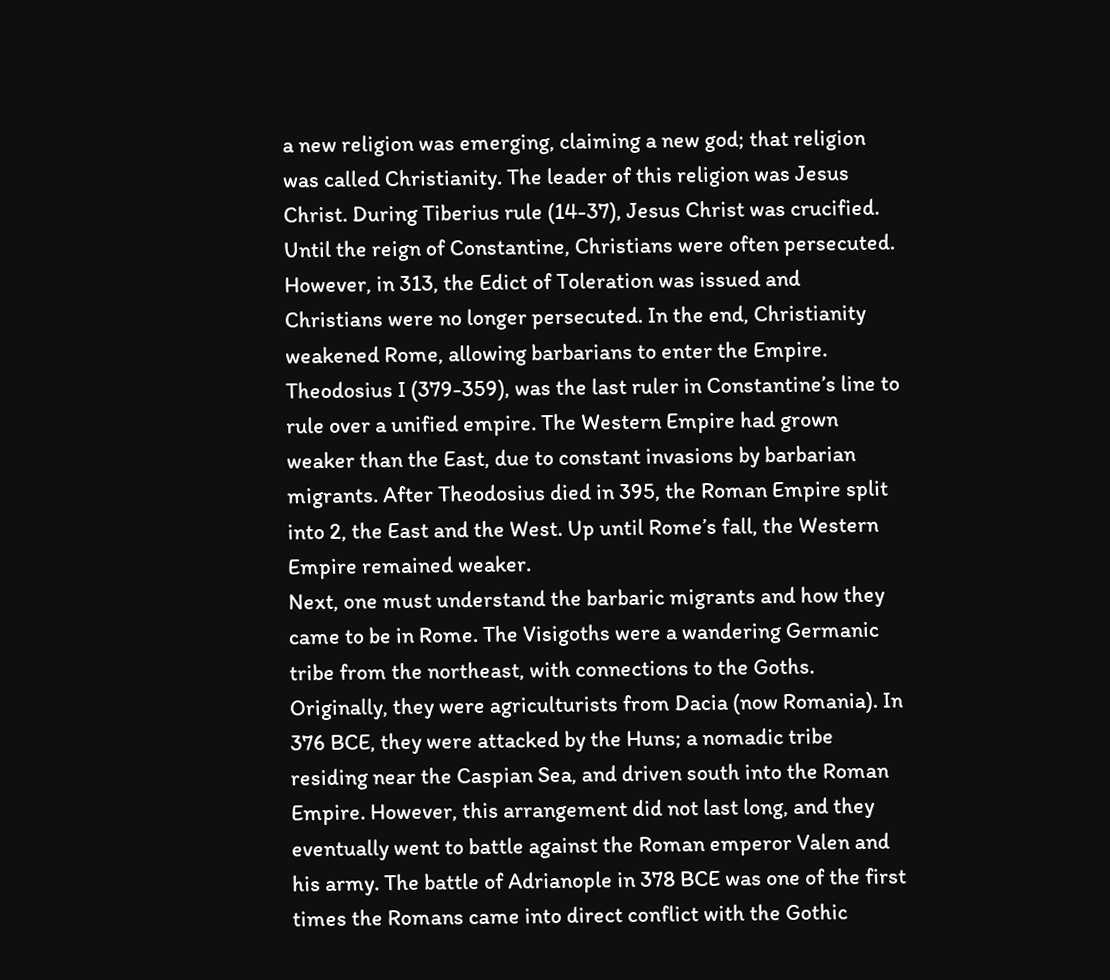a new religion was emerging, claiming a new god; that religion was called Christianity. The leader of this religion was Jesus Christ. During Tiberius rule (14-37), Jesus Christ was crucified. Until the reign of Constantine, Christians were often persecuted. However, in 313, the Edict of Toleration was issued and Christians were no longer persecuted. In the end, Christianity weakened Rome, allowing barbarians to enter the Empire. Theodosius I (379-359), was the last ruler in Constantine’s line to rule over a unified empire. The Western Empire had grown weaker than the East, due to constant invasions by barbarian migrants. After Theodosius died in 395, the Roman Empire split into 2, the East and the West. Up until Rome’s fall, the Western Empire remained weaker.
Next, one must understand the barbaric migrants and how they came to be in Rome. The Visigoths were a wandering Germanic tribe from the northeast, with connections to the Goths. Originally, they were agriculturists from Dacia (now Romania). In 376 BCE, they were attacked by the Huns; a nomadic tribe residing near the Caspian Sea, and driven south into the Roman Empire. However, this arrangement did not last long, and they eventually went to battle against the Roman emperor Valen and his army. The battle of Adrianople in 378 BCE was one of the first times the Romans came into direct conflict with the Gothic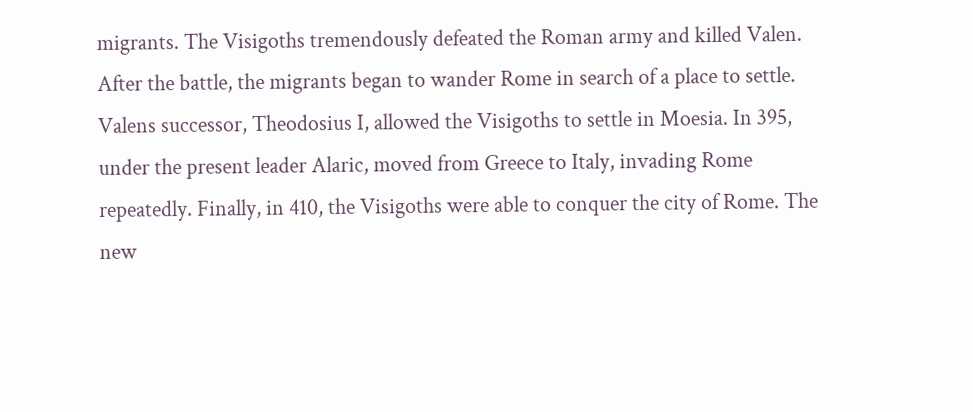migrants. The Visigoths tremendously defeated the Roman army and killed Valen. After the battle, the migrants began to wander Rome in search of a place to settle. Valens successor, Theodosius I, allowed the Visigoths to settle in Moesia. In 395, under the present leader Alaric, moved from Greece to Italy, invading Rome repeatedly. Finally, in 410, the Visigoths were able to conquer the city of Rome. The new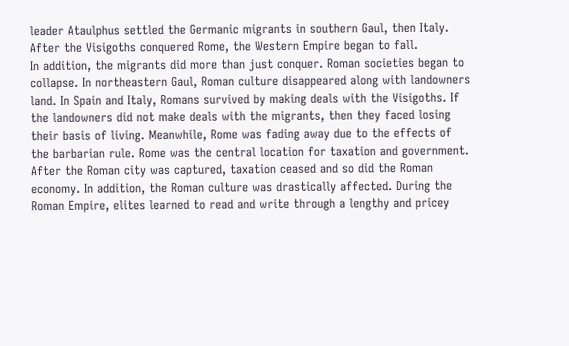leader Ataulphus settled the Germanic migrants in southern Gaul, then Italy. After the Visigoths conquered Rome, the Western Empire began to fall.
In addition, the migrants did more than just conquer. Roman societies began to collapse. In northeastern Gaul, Roman culture disappeared along with landowners land. In Spain and Italy, Romans survived by making deals with the Visigoths. If the landowners did not make deals with the migrants, then they faced losing their basis of living. Meanwhile, Rome was fading away due to the effects of the barbarian rule. Rome was the central location for taxation and government. After the Roman city was captured, taxation ceased and so did the Roman economy. In addition, the Roman culture was drastically affected. During the Roman Empire, elites learned to read and write through a lengthy and pricey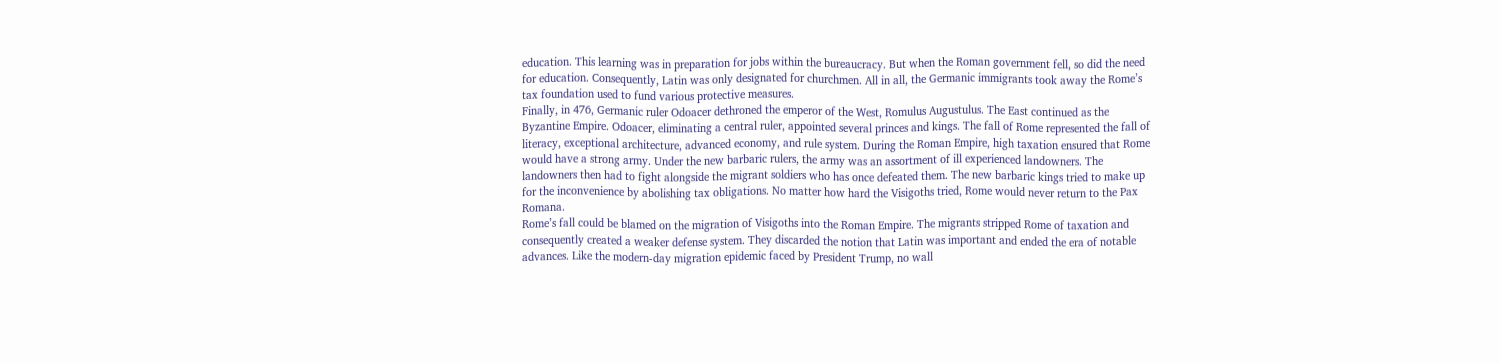education. This learning was in preparation for jobs within the bureaucracy. But when the Roman government fell, so did the need for education. Consequently, Latin was only designated for churchmen. All in all, the Germanic immigrants took away the Rome’s tax foundation used to fund various protective measures.
Finally, in 476, Germanic ruler Odoacer dethroned the emperor of the West, Romulus Augustulus. The East continued as the Byzantine Empire. Odoacer, eliminating a central ruler, appointed several princes and kings. The fall of Rome represented the fall of literacy, exceptional architecture, advanced economy, and rule system. During the Roman Empire, high taxation ensured that Rome would have a strong army. Under the new barbaric rulers, the army was an assortment of ill experienced landowners. The landowners then had to fight alongside the migrant soldiers who has once defeated them. The new barbaric kings tried to make up for the inconvenience by abolishing tax obligations. No matter how hard the Visigoths tried, Rome would never return to the Pax Romana.
Rome’s fall could be blamed on the migration of Visigoths into the Roman Empire. The migrants stripped Rome of taxation and consequently created a weaker defense system. They discarded the notion that Latin was important and ended the era of notable advances. Like the modern-day migration epidemic faced by President Trump, no wall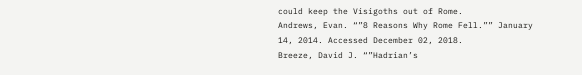could keep the Visigoths out of Rome.
Andrews, Evan. “”8 Reasons Why Rome Fell.”” January 14, 2014. Accessed December 02, 2018.
Breeze, David J. “”Hadrian’s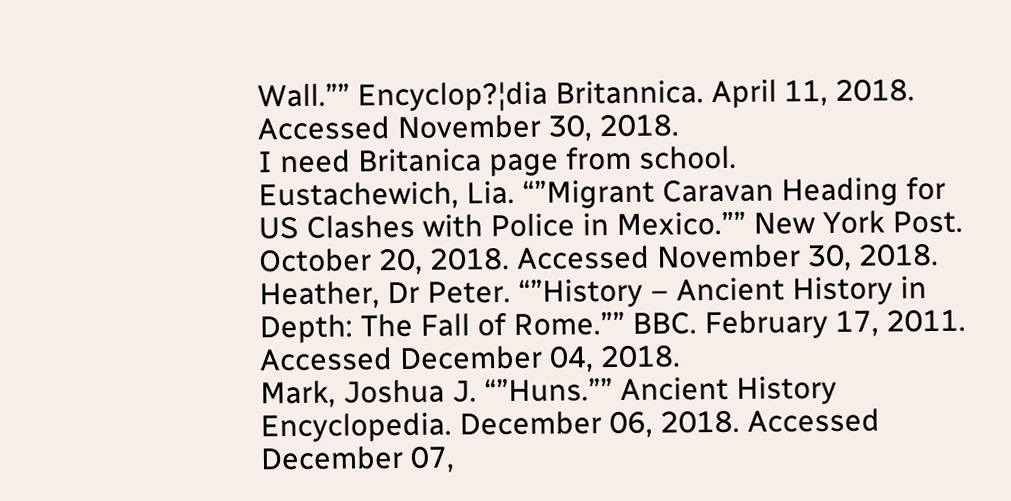Wall.”” Encyclop?¦dia Britannica. April 11, 2018. Accessed November 30, 2018.
I need Britanica page from school.
Eustachewich, Lia. “”Migrant Caravan Heading for US Clashes with Police in Mexico.”” New York Post. October 20, 2018. Accessed November 30, 2018.
Heather, Dr Peter. “”History – Ancient History in Depth: The Fall of Rome.”” BBC. February 17, 2011. Accessed December 04, 2018.
Mark, Joshua J. “”Huns.”” Ancient History Encyclopedia. December 06, 2018. Accessed December 07,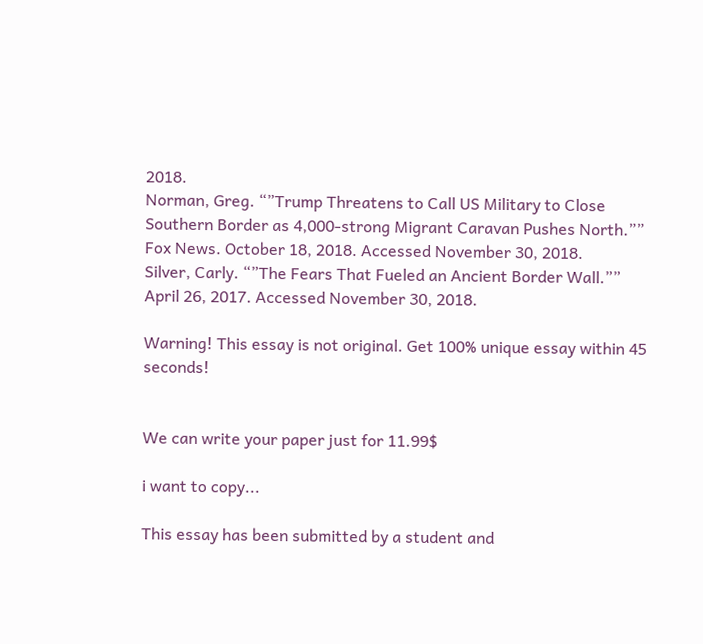2018.
Norman, Greg. “”Trump Threatens to Call US Military to Close Southern Border as 4,000-strong Migrant Caravan Pushes North.”” Fox News. October 18, 2018. Accessed November 30, 2018.
Silver, Carly. “”The Fears That Fueled an Ancient Border Wall.”” April 26, 2017. Accessed November 30, 2018.

Warning! This essay is not original. Get 100% unique essay within 45 seconds!


We can write your paper just for 11.99$

i want to copy...

This essay has been submitted by a student and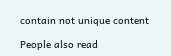contain not unique content

People also read